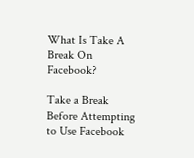What Is Take A Break On Facebook?

Take a Break Before Attempting to Use Facebook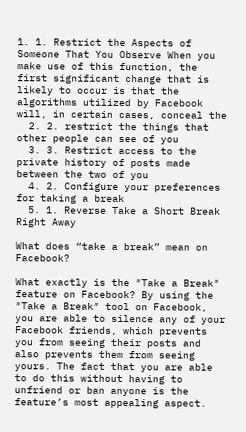1. 1. Restrict the Aspects of Someone That You Observe When you make use of this function, the first significant change that is likely to occur is that the algorithms utilized by Facebook will, in certain cases, conceal the
  2. 2. restrict the things that other people can see of you
  3. 3. Restrict access to the private history of posts made between the two of you
  4. 2. Configure your preferences for taking a break
  5. 1. Reverse Take a Short Break Right Away

What does “take a break” mean on Facebook?

What exactly is the ″Take a Break″ feature on Facebook? By using the ″Take a Break″ tool on Facebook, you are able to silence any of your Facebook friends, which prevents you from seeing their posts and also prevents them from seeing yours. The fact that you are able to do this without having to unfriend or ban anyone is the feature’s most appealing aspect.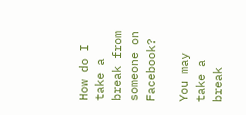How do I take a break from someone on Facebook?

You may take a break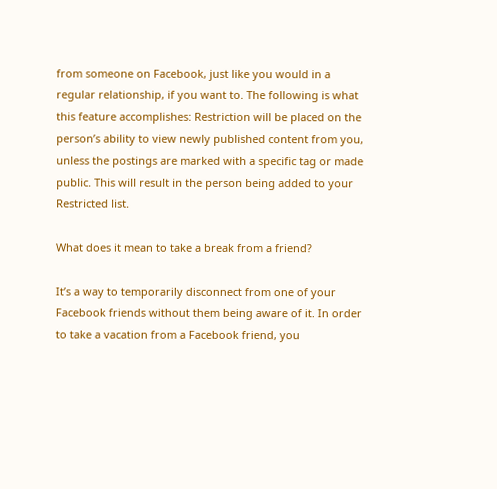from someone on Facebook, just like you would in a regular relationship, if you want to. The following is what this feature accomplishes: Restriction will be placed on the person’s ability to view newly published content from you, unless the postings are marked with a specific tag or made public. This will result in the person being added to your Restricted list.

What does it mean to take a break from a friend?

It’s a way to temporarily disconnect from one of your Facebook friends without them being aware of it. In order to take a vacation from a Facebook friend, you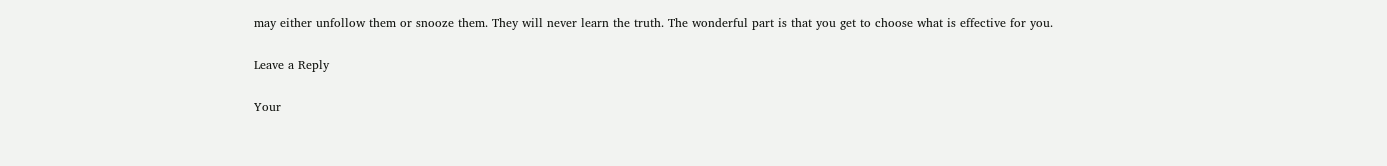may either unfollow them or snooze them. They will never learn the truth. The wonderful part is that you get to choose what is effective for you.

Leave a Reply

Your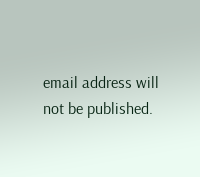email address will not be published.